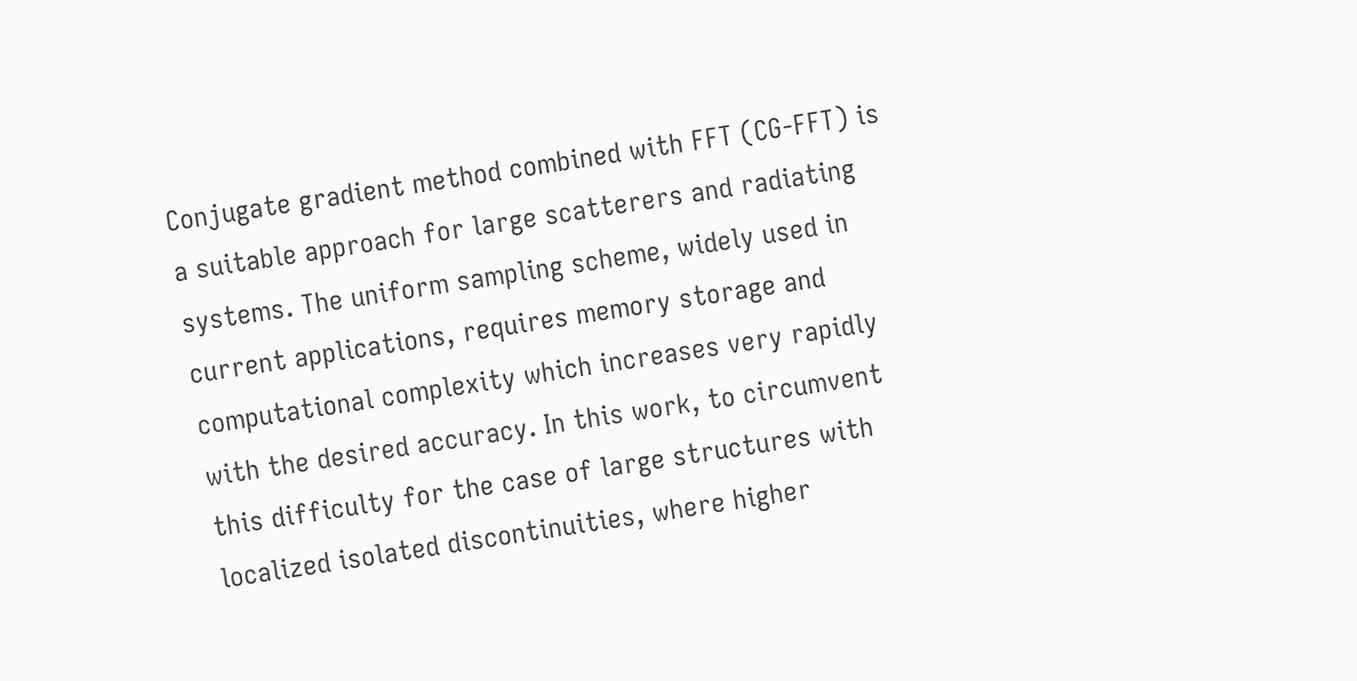Conjugate gradient method combined with FFT (CG-FFT) is a suitable approach for large scatterers and radiating systems. The uniform sampling scheme, widely used in current applications, requires memory storage and computational complexity which increases very rapidly with the desired accuracy. In this work, to circumvent this difficulty for the case of large structures with localized isolated discontinuities, where higher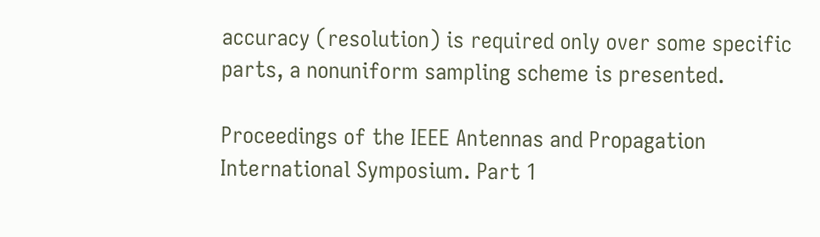accuracy (resolution) is required only over some specific parts, a nonuniform sampling scheme is presented.

Proceedings of the IEEE Antennas and Propagation International Symposium. Part 1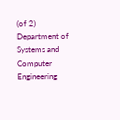(of 2)
Department of Systems and Computer Engineering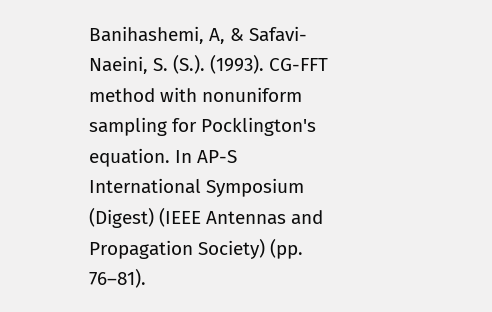Banihashemi, A, & Safavi-Naeini, S. (S.). (1993). CG-FFT method with nonuniform sampling for Pocklington's equation. In AP-S International Symposium (Digest) (IEEE Antennas and Propagation Society) (pp. 76–81).